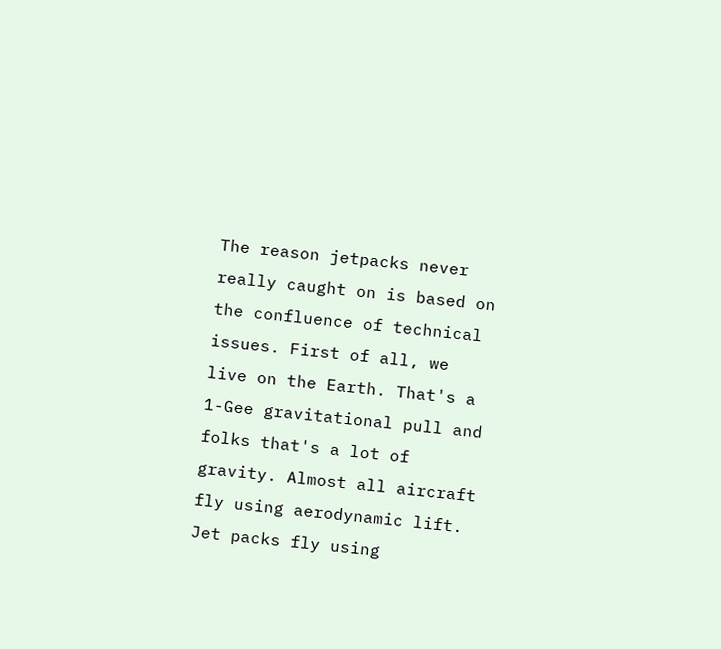The reason jetpacks never really caught on is based on the confluence of technical issues. First of all, we live on the Earth. That's a 1-Gee gravitational pull and folks that's a lot of gravity. Almost all aircraft fly using aerodynamic lift. Jet packs fly using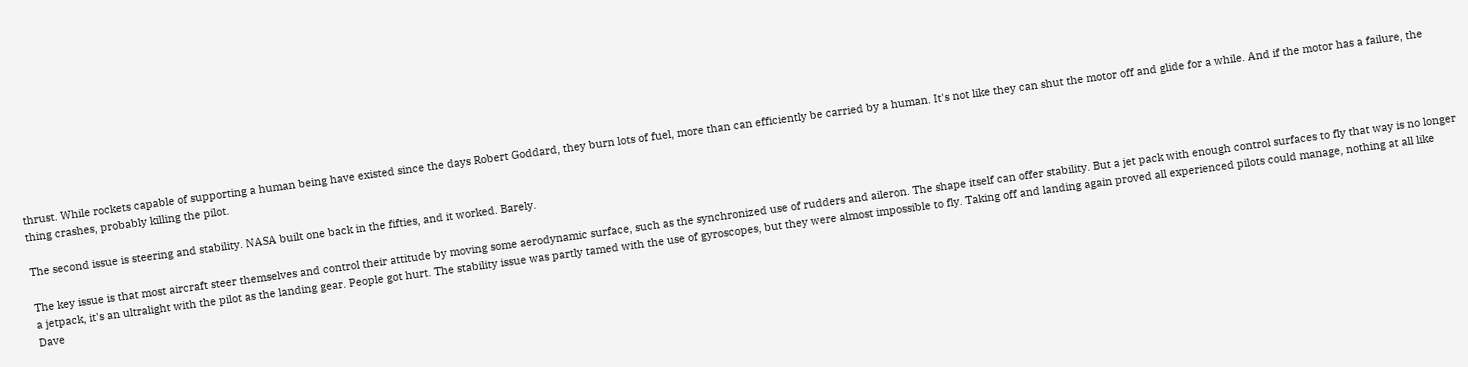thrust. While rockets capable of supporting a human being have existed since the days Robert Goddard, they burn lots of fuel, more than can efficiently be carried by a human. It's not like they can shut the motor off and glide for a while. And if the motor has a failure, the thing crashes, probably killing the pilot.

The second issue is steering and stability. NASA built one back in the fifties, and it worked. Barely.

The key issue is that most aircraft steer themselves and control their attitude by moving some aerodynamic surface, such as the synchronized use of rudders and aileron. The shape itself can offer stability. But a jet pack with enough control surfaces to fly that way is no longer a jetpack, it's an ultralight with the pilot as the landing gear. People got hurt. The stability issue was partly tamed with the use of gyroscopes, but they were almost impossible to fly. Taking off and landing again proved all experienced pilots could manage, nothing at all like Dave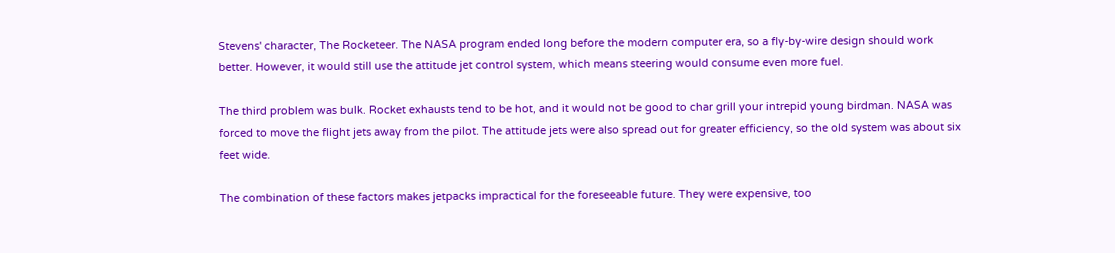Stevens' character, The Rocketeer. The NASA program ended long before the modern computer era, so a fly-by-wire design should work better. However, it would still use the attitude jet control system, which means steering would consume even more fuel.

The third problem was bulk. Rocket exhausts tend to be hot, and it would not be good to char grill your intrepid young birdman. NASA was forced to move the flight jets away from the pilot. The attitude jets were also spread out for greater efficiency, so the old system was about six feet wide.

The combination of these factors makes jetpacks impractical for the foreseeable future. They were expensive, too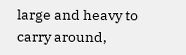large and heavy to carry around,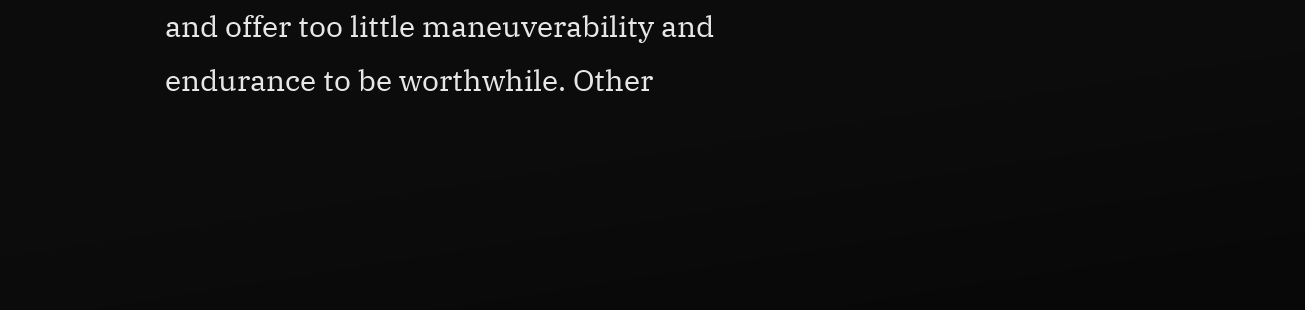and offer too little maneuverability and endurance to be worthwhile. Other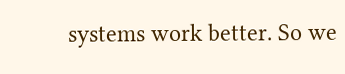systems work better. So we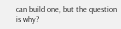can build one, but the question is why?